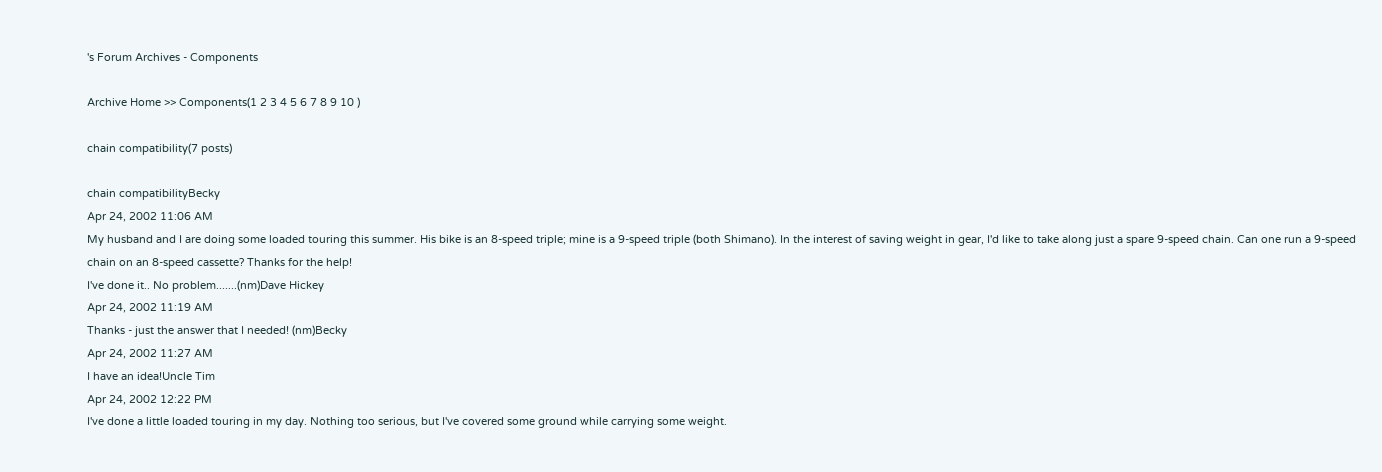's Forum Archives - Components

Archive Home >> Components(1 2 3 4 5 6 7 8 9 10 )

chain compatibility(7 posts)

chain compatibilityBecky
Apr 24, 2002 11:06 AM
My husband and I are doing some loaded touring this summer. His bike is an 8-speed triple; mine is a 9-speed triple (both Shimano). In the interest of saving weight in gear, I'd like to take along just a spare 9-speed chain. Can one run a 9-speed chain on an 8-speed cassette? Thanks for the help!
I've done it.. No problem.......(nm)Dave Hickey
Apr 24, 2002 11:19 AM
Thanks - just the answer that I needed! (nm)Becky
Apr 24, 2002 11:27 AM
I have an idea!Uncle Tim
Apr 24, 2002 12:22 PM
I've done a little loaded touring in my day. Nothing too serious, but I've covered some ground while carrying some weight.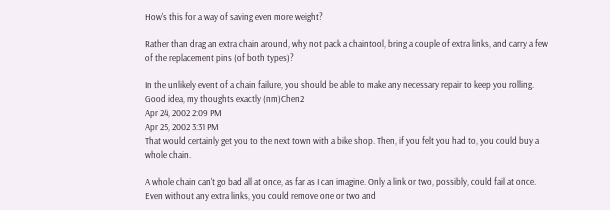How's this for a way of saving even more weight?

Rather than drag an extra chain around, why not pack a chaintool, bring a couple of extra links, and carry a few of the replacement pins (of both types)?

In the unlikely event of a chain failure, you should be able to make any necessary repair to keep you rolling.
Good idea, my thoughts exactly (nm)Chen2
Apr 24, 2002 2:09 PM
Apr 25, 2002 3:31 PM
That would certainly get you to the next town with a bike shop. Then, if you felt you had to, you could buy a whole chain.

A whole chain can't go bad all at once, as far as I can imagine. Only a link or two, possibly, could fail at once. Even without any extra links, you could remove one or two and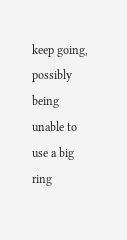keep going, possibly being unable to use a big ring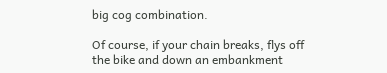big cog combination.

Of course, if your chain breaks, flys off the bike and down an embankment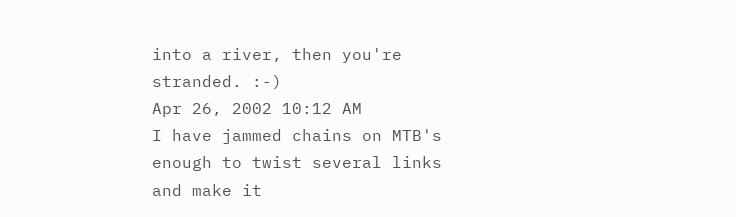into a river, then you're stranded. :-)
Apr 26, 2002 10:12 AM
I have jammed chains on MTB's enough to twist several links and make it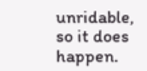unridable, so it does happen.